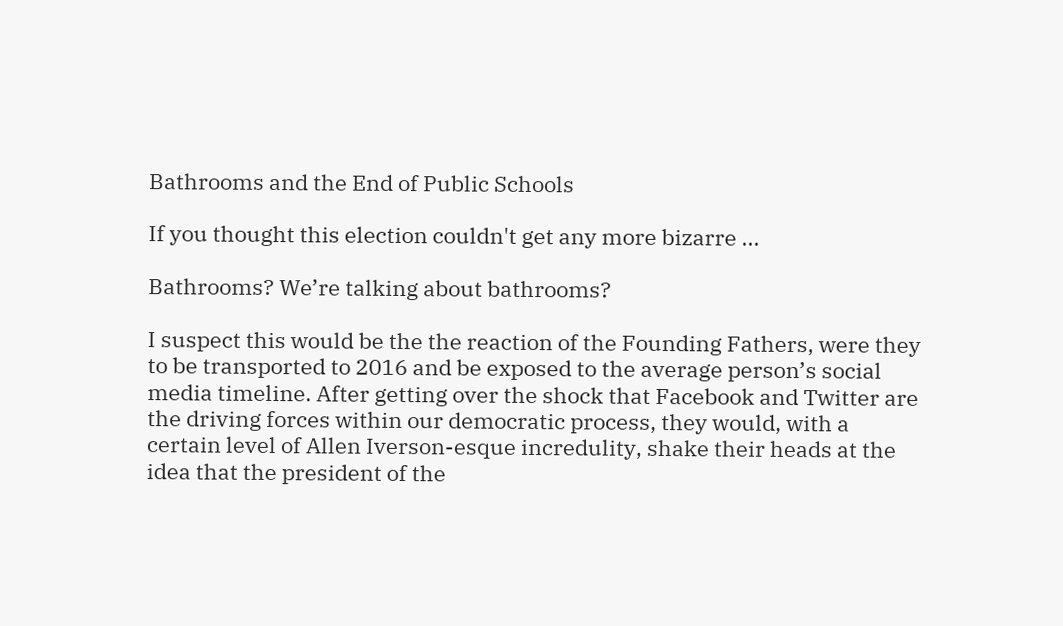Bathrooms and the End of Public Schools

If you thought this election couldn't get any more bizarre ...

Bathrooms? We’re talking about bathrooms?

I suspect this would be the the reaction of the Founding Fathers, were they to be transported to 2016 and be exposed to the average person’s social media timeline. After getting over the shock that Facebook and Twitter are the driving forces within our democratic process, they would, with a certain level of Allen Iverson-esque incredulity, shake their heads at the idea that the president of the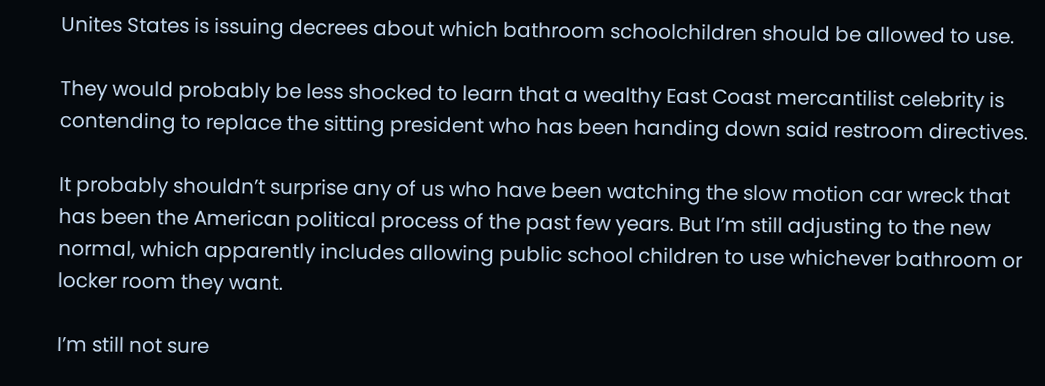Unites States is issuing decrees about which bathroom schoolchildren should be allowed to use.

They would probably be less shocked to learn that a wealthy East Coast mercantilist celebrity is contending to replace the sitting president who has been handing down said restroom directives.

It probably shouldn’t surprise any of us who have been watching the slow motion car wreck that has been the American political process of the past few years. But I’m still adjusting to the new normal, which apparently includes allowing public school children to use whichever bathroom or locker room they want.

I’m still not sure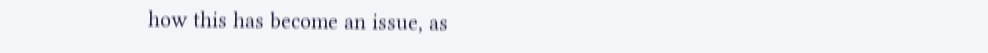how this has become an issue, as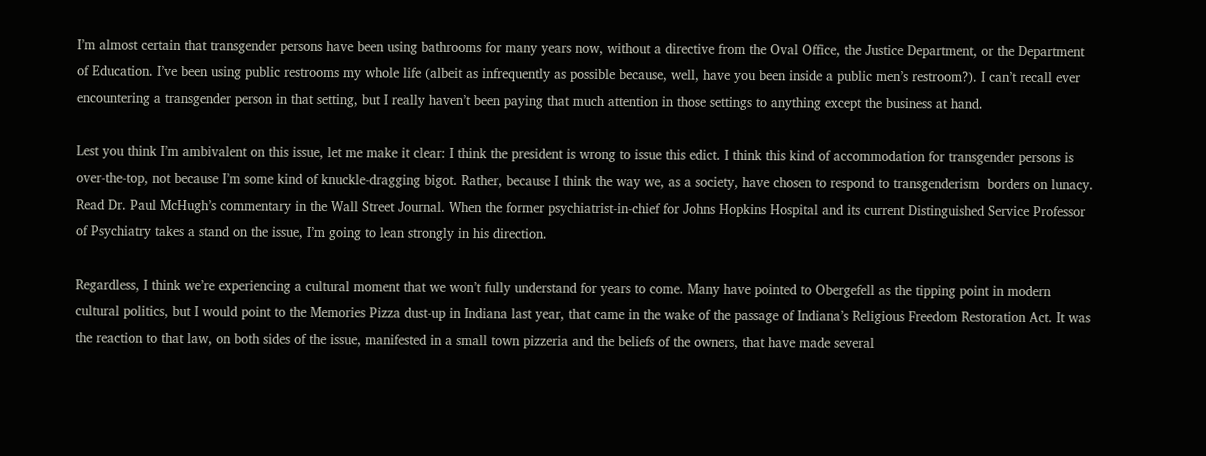I’m almost certain that transgender persons have been using bathrooms for many years now, without a directive from the Oval Office, the Justice Department, or the Department of Education. I’ve been using public restrooms my whole life (albeit as infrequently as possible because, well, have you been inside a public men’s restroom?). I can’t recall ever encountering a transgender person in that setting, but I really haven’t been paying that much attention in those settings to anything except the business at hand.

Lest you think I’m ambivalent on this issue, let me make it clear: I think the president is wrong to issue this edict. I think this kind of accommodation for transgender persons is over-the-top, not because I’m some kind of knuckle-dragging bigot. Rather, because I think the way we, as a society, have chosen to respond to transgenderism  borders on lunacy. Read Dr. Paul McHugh’s commentary in the Wall Street Journal. When the former psychiatrist-in-chief for Johns Hopkins Hospital and its current Distinguished Service Professor of Psychiatry takes a stand on the issue, I’m going to lean strongly in his direction.

Regardless, I think we’re experiencing a cultural moment that we won’t fully understand for years to come. Many have pointed to Obergefell as the tipping point in modern cultural politics, but I would point to the Memories Pizza dust-up in Indiana last year, that came in the wake of the passage of Indiana’s Religious Freedom Restoration Act. It was the reaction to that law, on both sides of the issue, manifested in a small town pizzeria and the beliefs of the owners, that have made several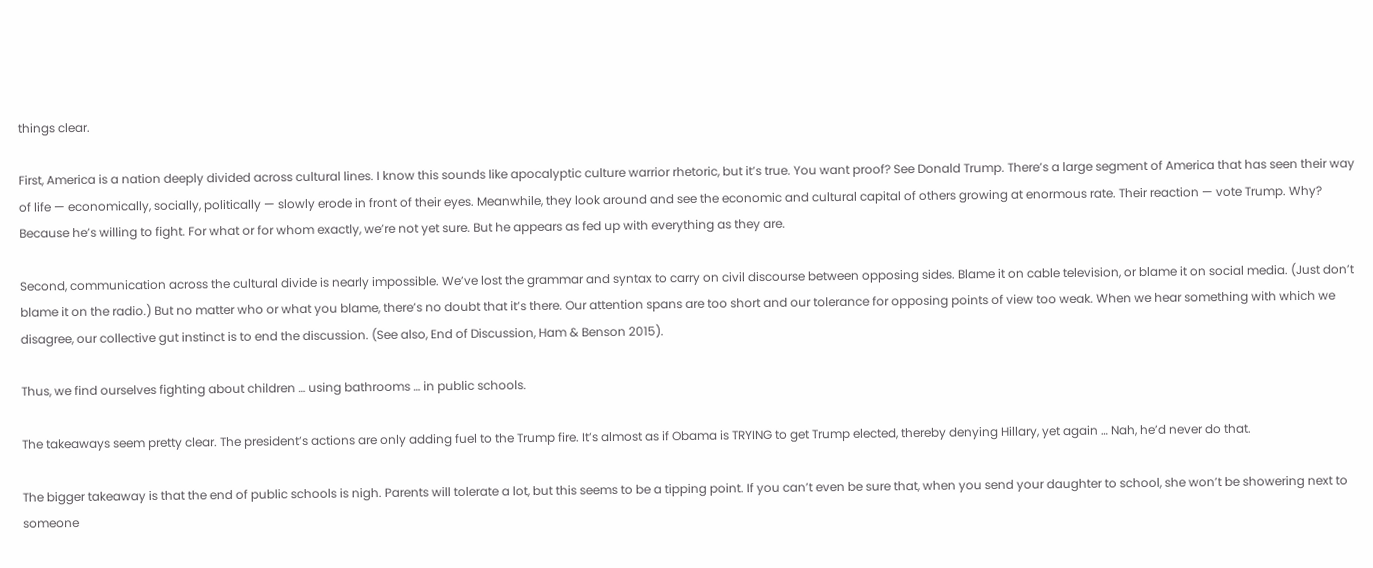things clear.

First, America is a nation deeply divided across cultural lines. I know this sounds like apocalyptic culture warrior rhetoric, but it’s true. You want proof? See Donald Trump. There’s a large segment of America that has seen their way of life — economically, socially, politically — slowly erode in front of their eyes. Meanwhile, they look around and see the economic and cultural capital of others growing at enormous rate. Their reaction — vote Trump. Why? Because he’s willing to fight. For what or for whom exactly, we’re not yet sure. But he appears as fed up with everything as they are.

Second, communication across the cultural divide is nearly impossible. We’ve lost the grammar and syntax to carry on civil discourse between opposing sides. Blame it on cable television, or blame it on social media. (Just don’t blame it on the radio.) But no matter who or what you blame, there’s no doubt that it’s there. Our attention spans are too short and our tolerance for opposing points of view too weak. When we hear something with which we disagree, our collective gut instinct is to end the discussion. (See also, End of Discussion, Ham & Benson 2015).

Thus, we find ourselves fighting about children … using bathrooms … in public schools.

The takeaways seem pretty clear. The president’s actions are only adding fuel to the Trump fire. It’s almost as if Obama is TRYING to get Trump elected, thereby denying Hillary, yet again … Nah, he’d never do that.

The bigger takeaway is that the end of public schools is nigh. Parents will tolerate a lot, but this seems to be a tipping point. If you can’t even be sure that, when you send your daughter to school, she won’t be showering next to someone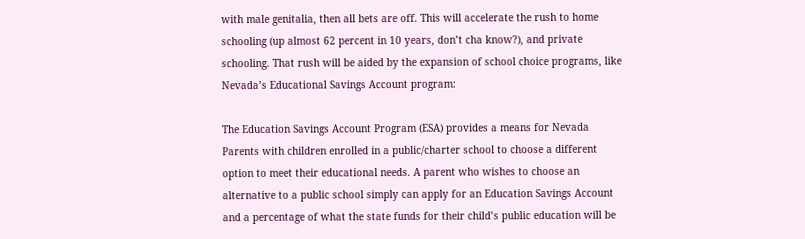with male genitalia, then all bets are off. This will accelerate the rush to home schooling (up almost 62 percent in 10 years, don’t cha know?), and private schooling. That rush will be aided by the expansion of school choice programs, like Nevada’s Educational Savings Account program:

The Education Savings Account Program (ESA) provides a means for Nevada Parents with children enrolled in a public/charter school to choose a different option to meet their educational needs. A parent who wishes to choose an alternative to a public school simply can apply for an Education Savings Account and a percentage of what the state funds for their child’s public education will be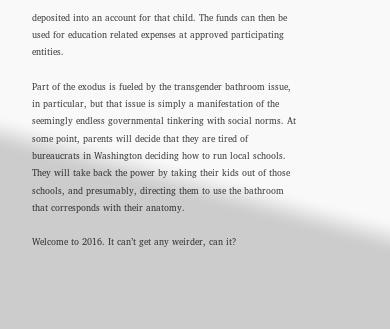deposited into an account for that child. The funds can then be used for education related expenses at approved participating entities.

Part of the exodus is fueled by the transgender bathroom issue, in particular, but that issue is simply a manifestation of the seemingly endless governmental tinkering with social norms. At some point, parents will decide that they are tired of bureaucrats in Washington deciding how to run local schools. They will take back the power by taking their kids out of those schools, and presumably, directing them to use the bathroom that corresponds with their anatomy.

Welcome to 2016. It can’t get any weirder, can it?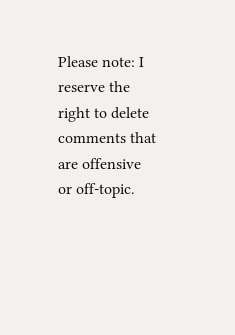Please note: I reserve the right to delete comments that are offensive or off-topic.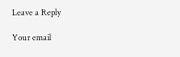Leave a Reply

Your email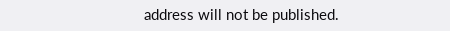address will not be published.